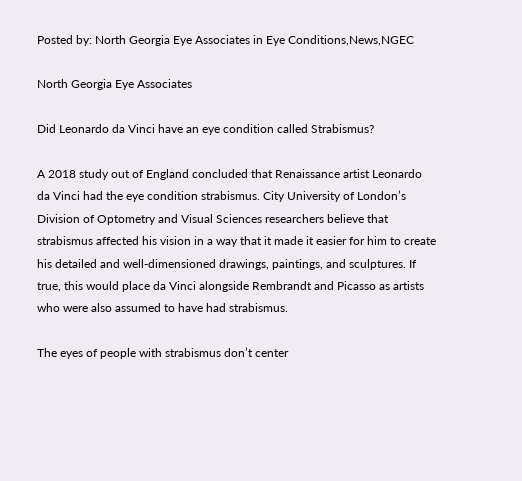Posted by: North Georgia Eye Associates in Eye Conditions,News,NGEC

North Georgia Eye Associates

Did Leonardo da Vinci have an eye condition called Strabismus?

A 2018 study out of England concluded that Renaissance artist Leonardo da Vinci had the eye condition strabismus. City University of London’s Division of Optometry and Visual Sciences researchers believe that strabismus affected his vision in a way that it made it easier for him to create his detailed and well-dimensioned drawings, paintings, and sculptures. If true, this would place da Vinci alongside Rembrandt and Picasso as artists who were also assumed to have had strabismus.

The eyes of people with strabismus don’t center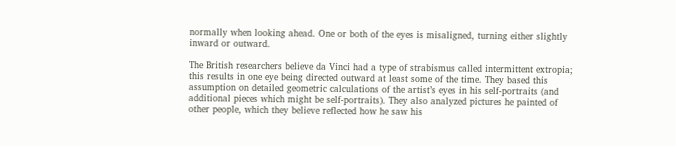normally when looking ahead. One or both of the eyes is misaligned, turning either slightly inward or outward.

The British researchers believe da Vinci had a type of strabismus called intermittent extropia; this results in one eye being directed outward at least some of the time. They based this assumption on detailed geometric calculations of the artist’s eyes in his self-portraits (and additional pieces which might be self-portraits). They also analyzed pictures he painted of other people, which they believe reflected how he saw his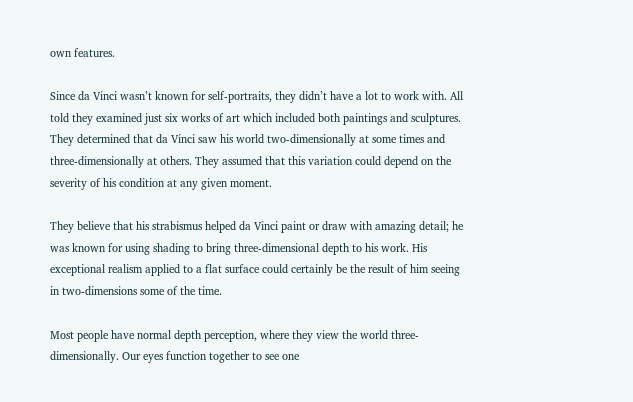own features.

Since da Vinci wasn’t known for self-portraits, they didn’t have a lot to work with. All told they examined just six works of art which included both paintings and sculptures. They determined that da Vinci saw his world two-dimensionally at some times and three-dimensionally at others. They assumed that this variation could depend on the severity of his condition at any given moment.

They believe that his strabismus helped da Vinci paint or draw with amazing detail; he was known for using shading to bring three-dimensional depth to his work. His exceptional realism applied to a flat surface could certainly be the result of him seeing in two-dimensions some of the time.

Most people have normal depth perception, where they view the world three-dimensionally. Our eyes function together to see one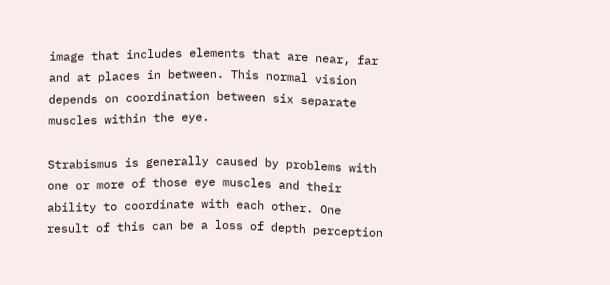image that includes elements that are near, far and at places in between. This normal vision depends on coordination between six separate muscles within the eye.

Strabismus is generally caused by problems with one or more of those eye muscles and their ability to coordinate with each other. One result of this can be a loss of depth perception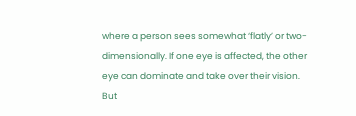where a person sees somewhat ‘flatly’ or two-dimensionally. If one eye is affected, the other eye can dominate and take over their vision. But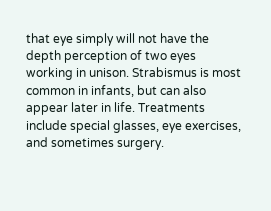that eye simply will not have the depth perception of two eyes working in unison. Strabismus is most common in infants, but can also appear later in life. Treatments include special glasses, eye exercises, and sometimes surgery.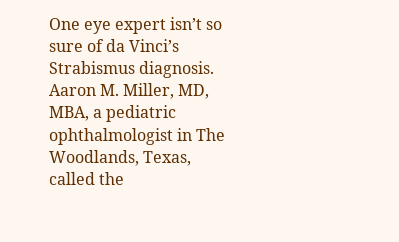One eye expert isn’t so sure of da Vinci’s Strabismus diagnosis. Aaron M. Miller, MD, MBA, a pediatric ophthalmologist in The Woodlands, Texas, called the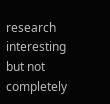research interesting but not completely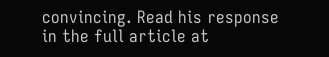convincing. Read his response in the full article at